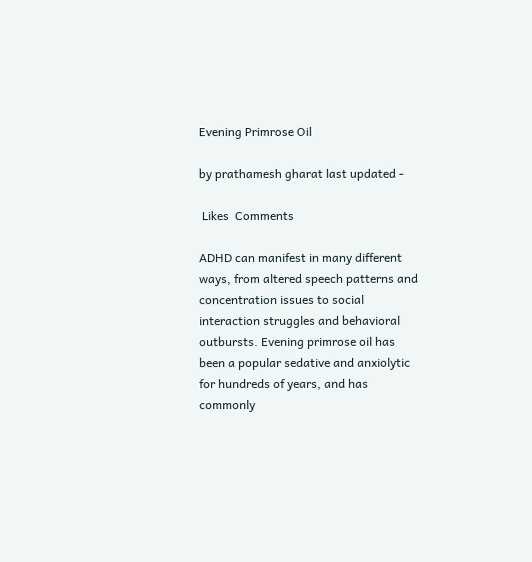Evening Primrose Oil

by prathamesh gharat last updated -

 Likes  Comments

ADHD can manifest in many different ways, from altered speech patterns and concentration issues to social interaction struggles and behavioral outbursts. Evening primrose oil has been a popular sedative and anxiolytic for hundreds of years, and has commonly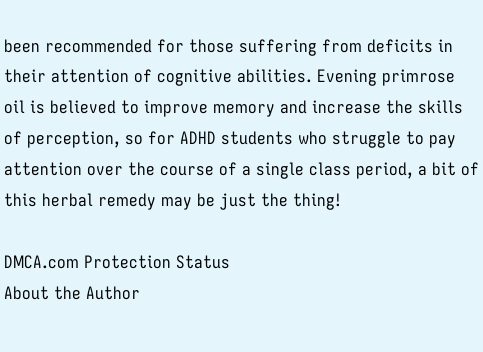been recommended for those suffering from deficits in their attention of cognitive abilities. Evening primrose oil is believed to improve memory and increase the skills of perception, so for ADHD students who struggle to pay attention over the course of a single class period, a bit of this herbal remedy may be just the thing!

DMCA.com Protection Status
About the Author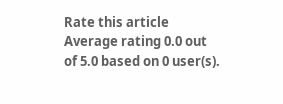Rate this article
Average rating 0.0 out of 5.0 based on 0 user(s).